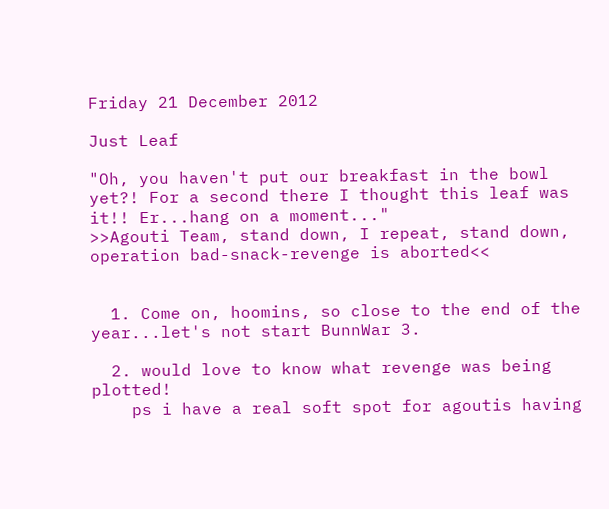Friday 21 December 2012

Just Leaf

"Oh, you haven't put our breakfast in the bowl yet?! For a second there I thought this leaf was it!! Er...hang on a moment..."
>>Agouti Team, stand down, I repeat, stand down, operation bad-snack-revenge is aborted<<


  1. Come on, hoomins, so close to the end of the year...let's not start BunnWar 3.

  2. would love to know what revenge was being plotted!
    ps i have a real soft spot for agoutis having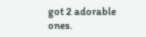got 2 adorable ones.